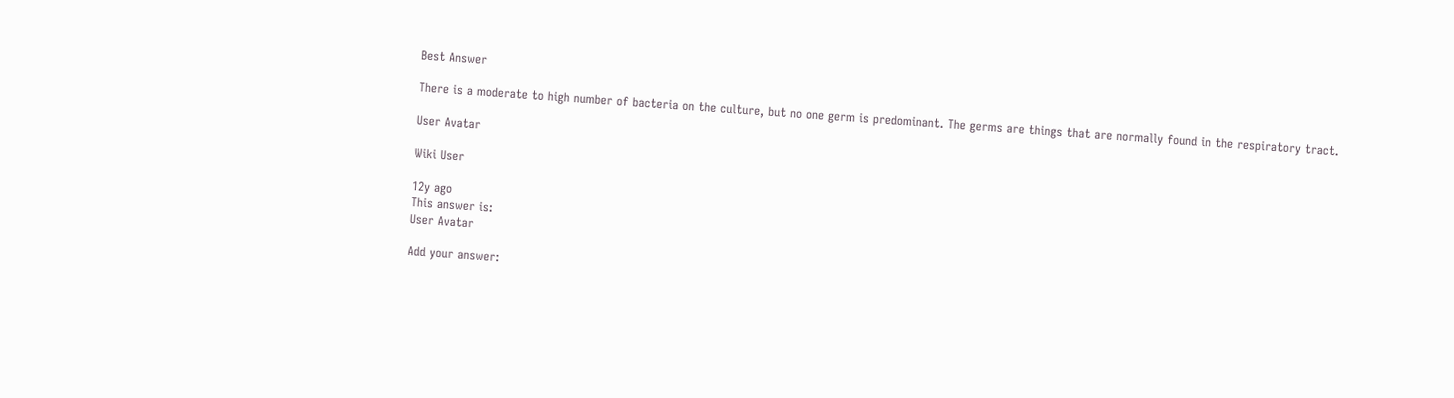Best Answer

There is a moderate to high number of bacteria on the culture, but no one germ is predominant. The germs are things that are normally found in the respiratory tract.

User Avatar

Wiki User

12y ago
This answer is:
User Avatar

Add your answer: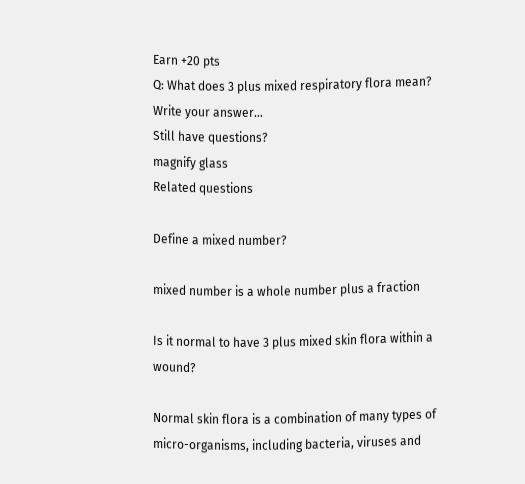Earn +20 pts
Q: What does 3 plus mixed respiratory flora mean?
Write your answer...
Still have questions?
magnify glass
Related questions

Define a mixed number?

mixed number is a whole number plus a fraction

Is it normal to have 3 plus mixed skin flora within a wound?

Normal skin flora is a combination of many types of micro-organisms, including bacteria, viruses and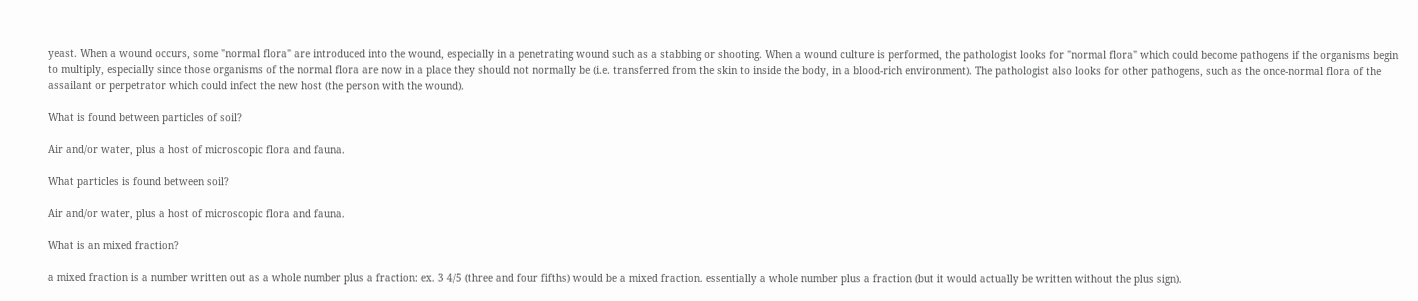yeast. When a wound occurs, some "normal flora" are introduced into the wound, especially in a penetrating wound such as a stabbing or shooting. When a wound culture is performed, the pathologist looks for "normal flora" which could become pathogens if the organisms begin to multiply, especially since those organisms of the normal flora are now in a place they should not normally be (i.e. transferred from the skin to inside the body, in a blood-rich environment). The pathologist also looks for other pathogens, such as the once-normal flora of the assailant or perpetrator which could infect the new host (the person with the wound).

What is found between particles of soil?

Air and/or water, plus a host of microscopic flora and fauna.

What particles is found between soil?

Air and/or water, plus a host of microscopic flora and fauna.

What is an mixed fraction?

a mixed fraction is a number written out as a whole number plus a fraction: ex. 3 4/5 (three and four fifths) would be a mixed fraction. essentially a whole number plus a fraction (but it would actually be written without the plus sign).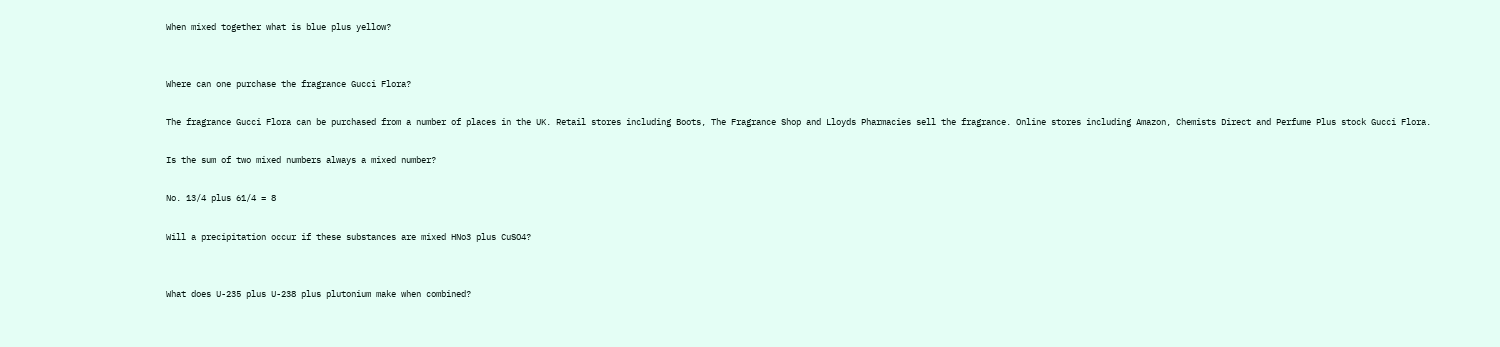When mixed together what is blue plus yellow?


Where can one purchase the fragrance Gucci Flora?

The fragrance Gucci Flora can be purchased from a number of places in the UK. Retail stores including Boots, The Fragrance Shop and Lloyds Pharmacies sell the fragrance. Online stores including Amazon, Chemists Direct and Perfume Plus stock Gucci Flora.

Is the sum of two mixed numbers always a mixed number?

No. 13/4 plus 61/4 = 8

Will a precipitation occur if these substances are mixed HNo3 plus CuSO4?


What does U-235 plus U-238 plus plutonium make when combined?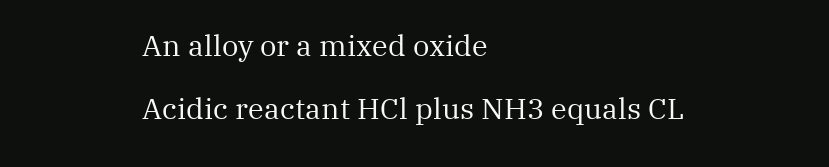An alloy or a mixed oxide

Acidic reactant HCl plus NH3 equals CL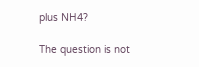plus NH4?

The question is not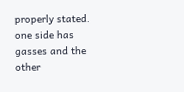properly stated. one side has gasses and the other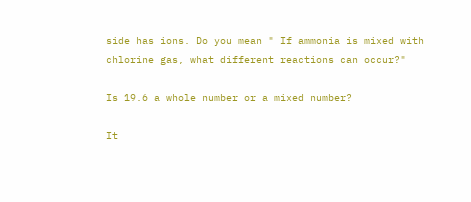side has ions. Do you mean " If ammonia is mixed with chlorine gas, what different reactions can occur?"

Is 19.6 a whole number or a mixed number?

It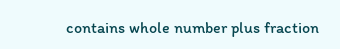contains whole number plus fraction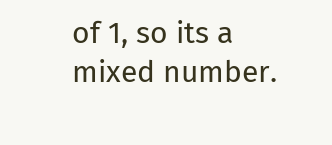of 1, so its a mixed number.